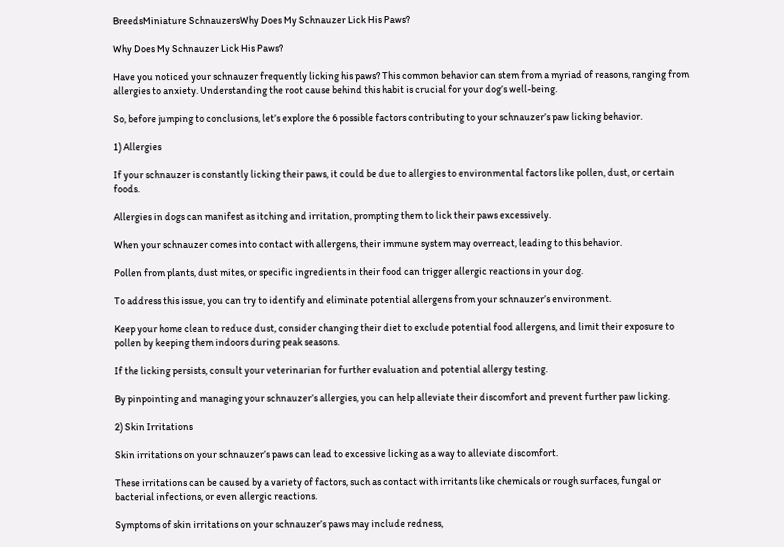BreedsMiniature SchnauzersWhy Does My Schnauzer Lick His Paws?

Why Does My Schnauzer Lick His Paws?

Have you noticed your schnauzer frequently licking his paws? This common behavior can stem from a myriad of reasons, ranging from allergies to anxiety. Understanding the root cause behind this habit is crucial for your dog’s well-being.

So, before jumping to conclusions, let’s explore the 6 possible factors contributing to your schnauzer’s paw licking behavior.

1) Allergies

If your schnauzer is constantly licking their paws, it could be due to allergies to environmental factors like pollen, dust, or certain foods.

Allergies in dogs can manifest as itching and irritation, prompting them to lick their paws excessively.

When your schnauzer comes into contact with allergens, their immune system may overreact, leading to this behavior.

Pollen from plants, dust mites, or specific ingredients in their food can trigger allergic reactions in your dog.

To address this issue, you can try to identify and eliminate potential allergens from your schnauzer’s environment.

Keep your home clean to reduce dust, consider changing their diet to exclude potential food allergens, and limit their exposure to pollen by keeping them indoors during peak seasons.

If the licking persists, consult your veterinarian for further evaluation and potential allergy testing.

By pinpointing and managing your schnauzer’s allergies, you can help alleviate their discomfort and prevent further paw licking.

2) Skin Irritations

Skin irritations on your schnauzer’s paws can lead to excessive licking as a way to alleviate discomfort.

These irritations can be caused by a variety of factors, such as contact with irritants like chemicals or rough surfaces, fungal or bacterial infections, or even allergic reactions.

Symptoms of skin irritations on your schnauzer’s paws may include redness,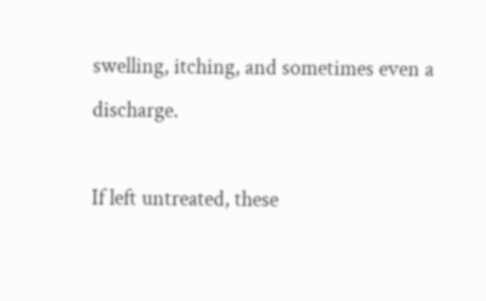swelling, itching, and sometimes even a discharge.

If left untreated, these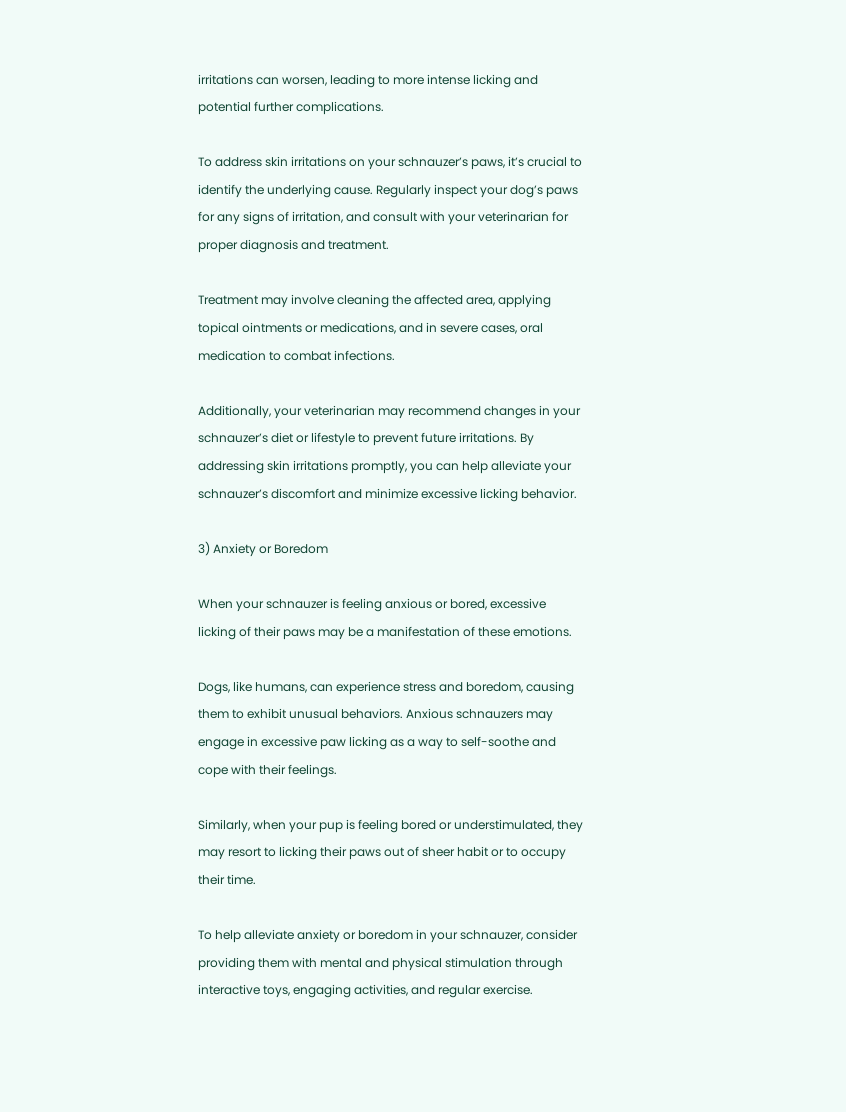irritations can worsen, leading to more intense licking and potential further complications.

To address skin irritations on your schnauzer’s paws, it’s crucial to identify the underlying cause. Regularly inspect your dog’s paws for any signs of irritation, and consult with your veterinarian for proper diagnosis and treatment.

Treatment may involve cleaning the affected area, applying topical ointments or medications, and in severe cases, oral medication to combat infections.

Additionally, your veterinarian may recommend changes in your schnauzer’s diet or lifestyle to prevent future irritations. By addressing skin irritations promptly, you can help alleviate your schnauzer’s discomfort and minimize excessive licking behavior.

3) Anxiety or Boredom

When your schnauzer is feeling anxious or bored, excessive licking of their paws may be a manifestation of these emotions.

Dogs, like humans, can experience stress and boredom, causing them to exhibit unusual behaviors. Anxious schnauzers may engage in excessive paw licking as a way to self-soothe and cope with their feelings.

Similarly, when your pup is feeling bored or understimulated, they may resort to licking their paws out of sheer habit or to occupy their time.

To help alleviate anxiety or boredom in your schnauzer, consider providing them with mental and physical stimulation through interactive toys, engaging activities, and regular exercise.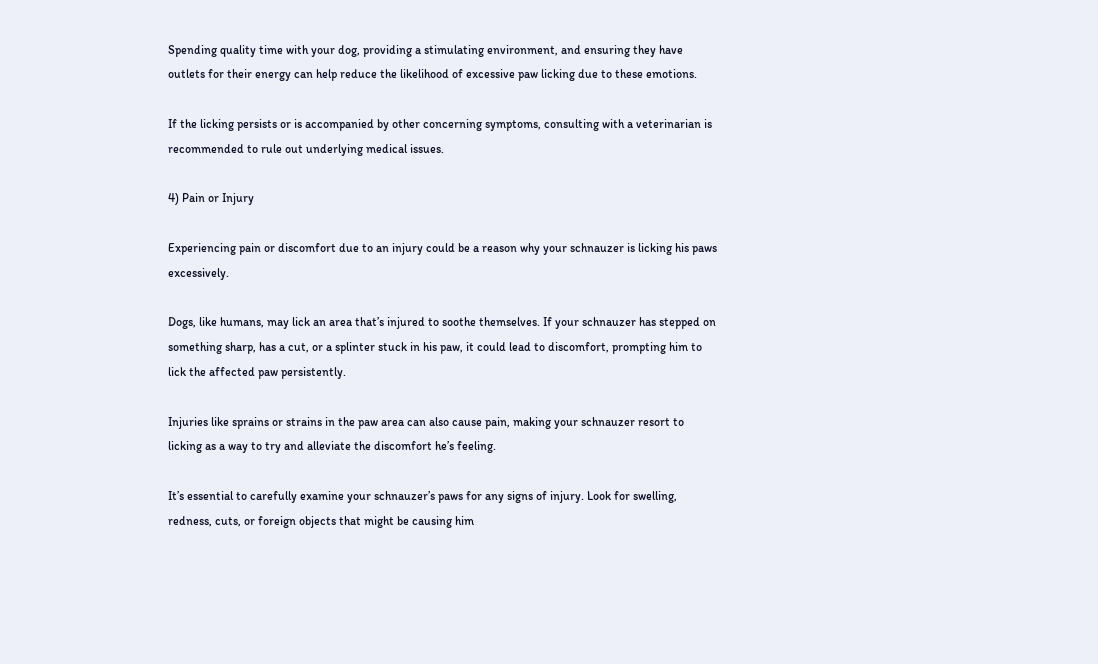Spending quality time with your dog, providing a stimulating environment, and ensuring they have outlets for their energy can help reduce the likelihood of excessive paw licking due to these emotions.

If the licking persists or is accompanied by other concerning symptoms, consulting with a veterinarian is recommended to rule out underlying medical issues.

4) Pain or Injury

Experiencing pain or discomfort due to an injury could be a reason why your schnauzer is licking his paws excessively.

Dogs, like humans, may lick an area that’s injured to soothe themselves. If your schnauzer has stepped on something sharp, has a cut, or a splinter stuck in his paw, it could lead to discomfort, prompting him to lick the affected paw persistently.

Injuries like sprains or strains in the paw area can also cause pain, making your schnauzer resort to licking as a way to try and alleviate the discomfort he’s feeling.

It’s essential to carefully examine your schnauzer’s paws for any signs of injury. Look for swelling, redness, cuts, or foreign objects that might be causing him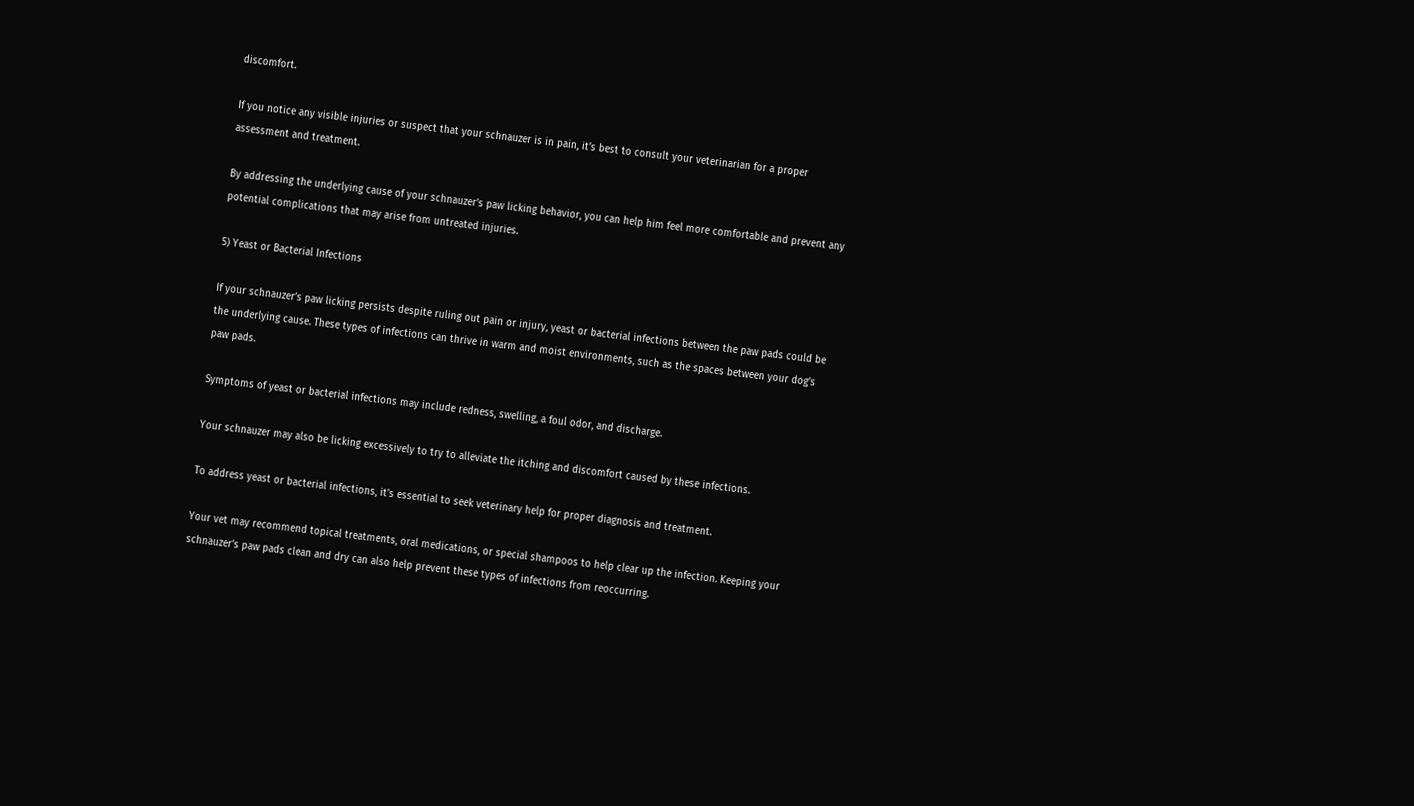discomfort.

If you notice any visible injuries or suspect that your schnauzer is in pain, it’s best to consult your veterinarian for a proper assessment and treatment.

By addressing the underlying cause of your schnauzer’s paw licking behavior, you can help him feel more comfortable and prevent any potential complications that may arise from untreated injuries.

5) Yeast or Bacterial Infections

If your schnauzer’s paw licking persists despite ruling out pain or injury, yeast or bacterial infections between the paw pads could be the underlying cause. These types of infections can thrive in warm and moist environments, such as the spaces between your dog’s paw pads.

Symptoms of yeast or bacterial infections may include redness, swelling, a foul odor, and discharge.

Your schnauzer may also be licking excessively to try to alleviate the itching and discomfort caused by these infections.

To address yeast or bacterial infections, it’s essential to seek veterinary help for proper diagnosis and treatment.

Your vet may recommend topical treatments, oral medications, or special shampoos to help clear up the infection. Keeping your schnauzer’s paw pads clean and dry can also help prevent these types of infections from reoccurring.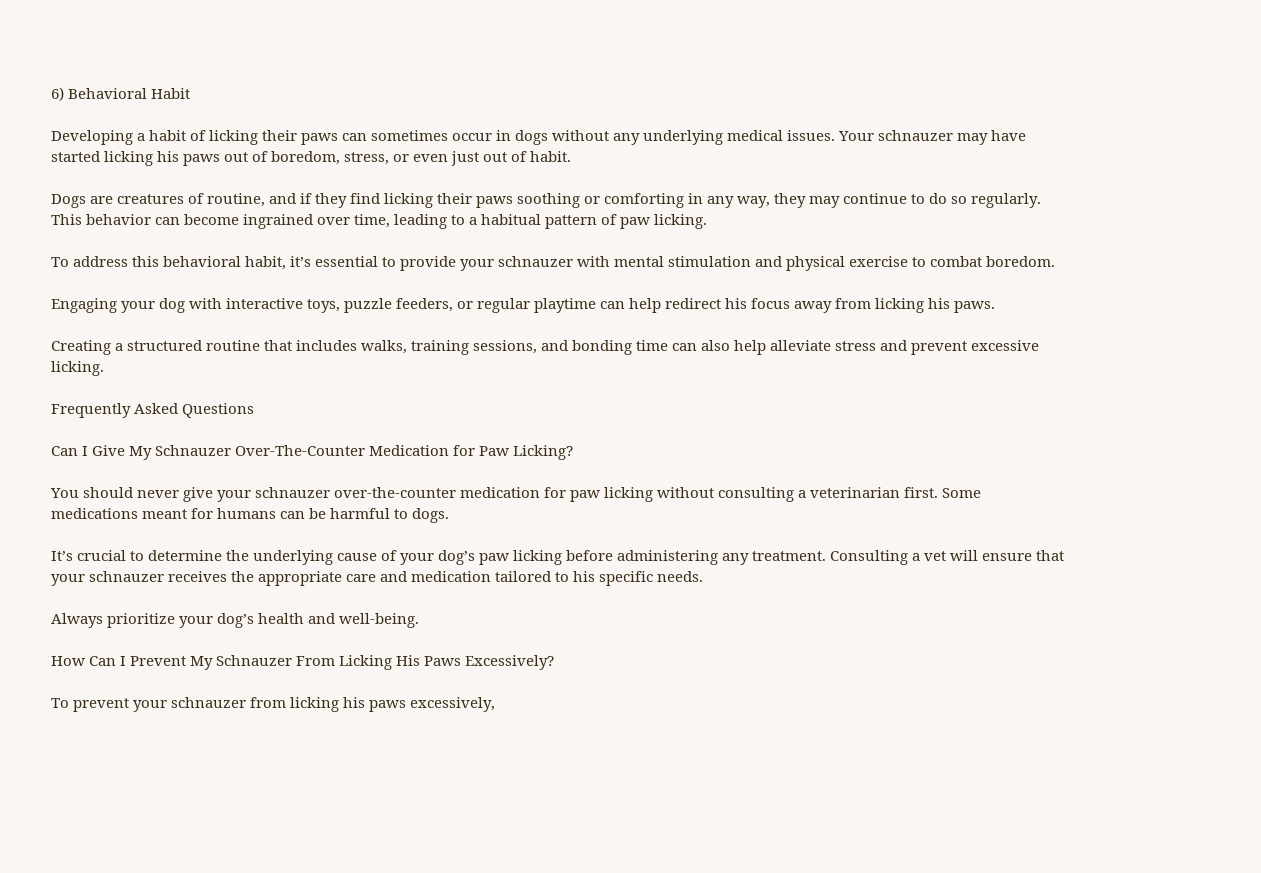6) Behavioral Habit

Developing a habit of licking their paws can sometimes occur in dogs without any underlying medical issues. Your schnauzer may have started licking his paws out of boredom, stress, or even just out of habit.

Dogs are creatures of routine, and if they find licking their paws soothing or comforting in any way, they may continue to do so regularly. This behavior can become ingrained over time, leading to a habitual pattern of paw licking.

To address this behavioral habit, it’s essential to provide your schnauzer with mental stimulation and physical exercise to combat boredom.

Engaging your dog with interactive toys, puzzle feeders, or regular playtime can help redirect his focus away from licking his paws.

Creating a structured routine that includes walks, training sessions, and bonding time can also help alleviate stress and prevent excessive licking.

Frequently Asked Questions

Can I Give My Schnauzer Over-The-Counter Medication for Paw Licking?

You should never give your schnauzer over-the-counter medication for paw licking without consulting a veterinarian first. Some medications meant for humans can be harmful to dogs.

It’s crucial to determine the underlying cause of your dog’s paw licking before administering any treatment. Consulting a vet will ensure that your schnauzer receives the appropriate care and medication tailored to his specific needs.

Always prioritize your dog’s health and well-being.

How Can I Prevent My Schnauzer From Licking His Paws Excessively?

To prevent your schnauzer from licking his paws excessively,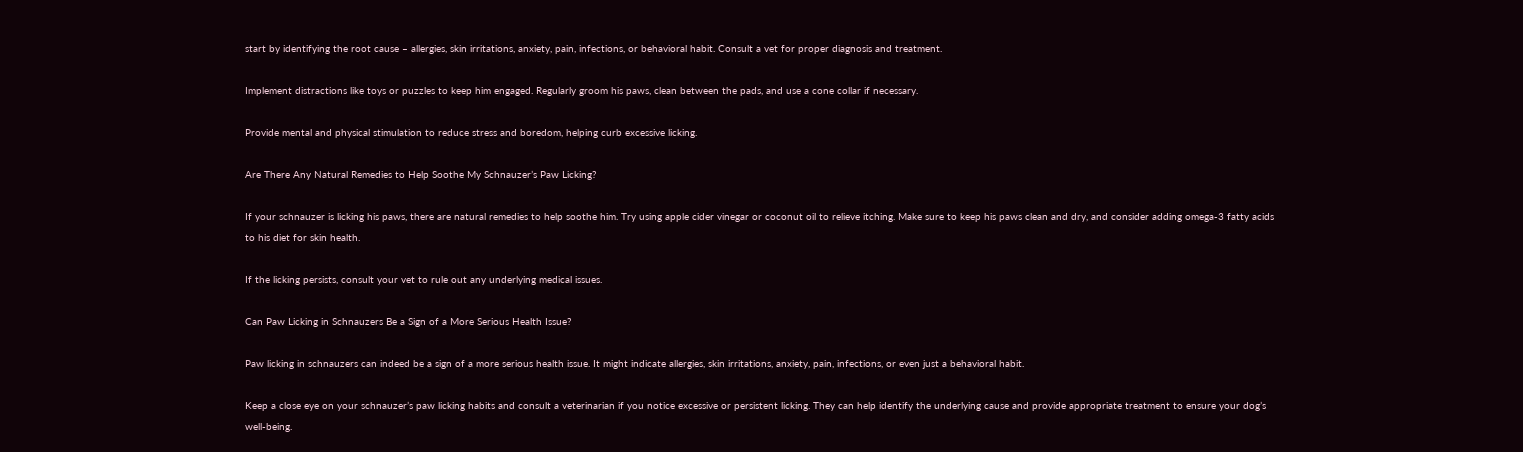start by identifying the root cause – allergies, skin irritations, anxiety, pain, infections, or behavioral habit. Consult a vet for proper diagnosis and treatment.

Implement distractions like toys or puzzles to keep him engaged. Regularly groom his paws, clean between the pads, and use a cone collar if necessary.

Provide mental and physical stimulation to reduce stress and boredom, helping curb excessive licking.

Are There Any Natural Remedies to Help Soothe My Schnauzer’s Paw Licking?

If your schnauzer is licking his paws, there are natural remedies to help soothe him. Try using apple cider vinegar or coconut oil to relieve itching. Make sure to keep his paws clean and dry, and consider adding omega-3 fatty acids to his diet for skin health.

If the licking persists, consult your vet to rule out any underlying medical issues.

Can Paw Licking in Schnauzers Be a Sign of a More Serious Health Issue?

Paw licking in schnauzers can indeed be a sign of a more serious health issue. It might indicate allergies, skin irritations, anxiety, pain, infections, or even just a behavioral habit.

Keep a close eye on your schnauzer’s paw licking habits and consult a veterinarian if you notice excessive or persistent licking. They can help identify the underlying cause and provide appropriate treatment to ensure your dog’s well-being.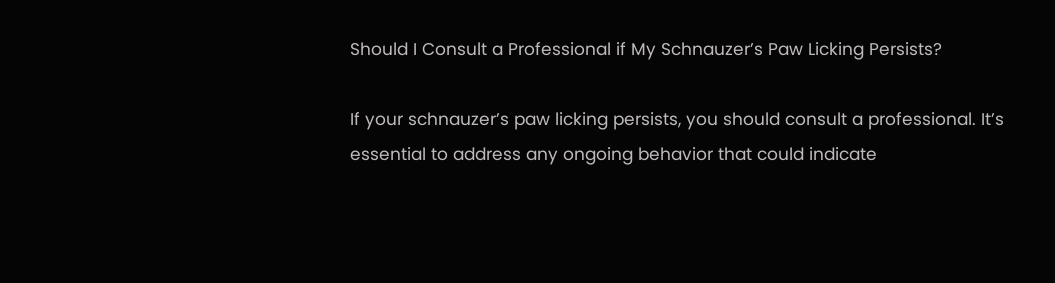Should I Consult a Professional if My Schnauzer’s Paw Licking Persists?

If your schnauzer’s paw licking persists, you should consult a professional. It’s essential to address any ongoing behavior that could indicate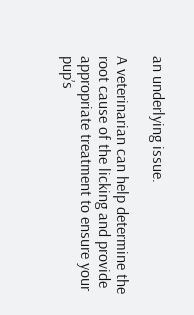an underlying issue.

A veterinarian can help determine the root cause of the licking and provide appropriate treatment to ensure your pup’s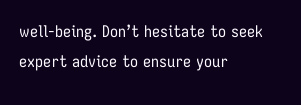well-being. Don’t hesitate to seek expert advice to ensure your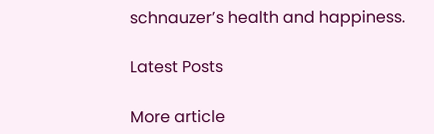schnauzer’s health and happiness.

Latest Posts

More article